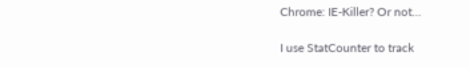Chrome: IE-Killer? Or not…

I use StatCounter to track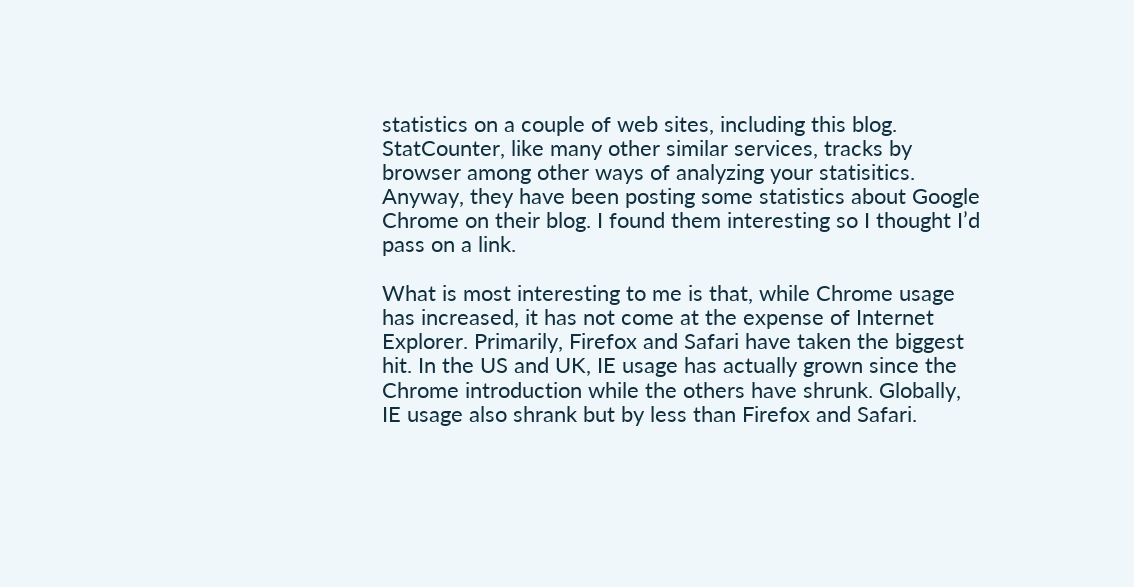statistics on a couple of web sites, including this blog. StatCounter, like many other similar services, tracks by browser among other ways of analyzing your statisitics. Anyway, they have been posting some statistics about Google Chrome on their blog. I found them interesting so I thought I’d pass on a link.

What is most interesting to me is that, while Chrome usage has increased, it has not come at the expense of Internet Explorer. Primarily, Firefox and Safari have taken the biggest hit. In the US and UK, IE usage has actually grown since the Chrome introduction while the others have shrunk. Globally, IE usage also shrank but by less than Firefox and Safari.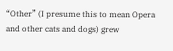“Other” (I presume this to mean Opera and other cats and dogs) grew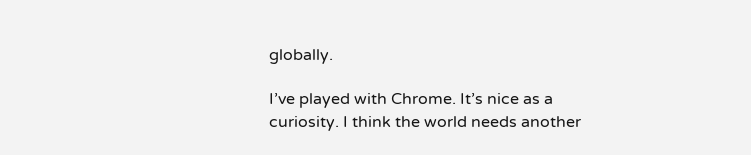globally.

I’ve played with Chrome. It’s nice as a curiosity. I think the world needs another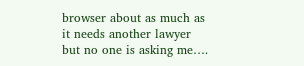browser about as much as it needs another lawyer but no one is asking me….